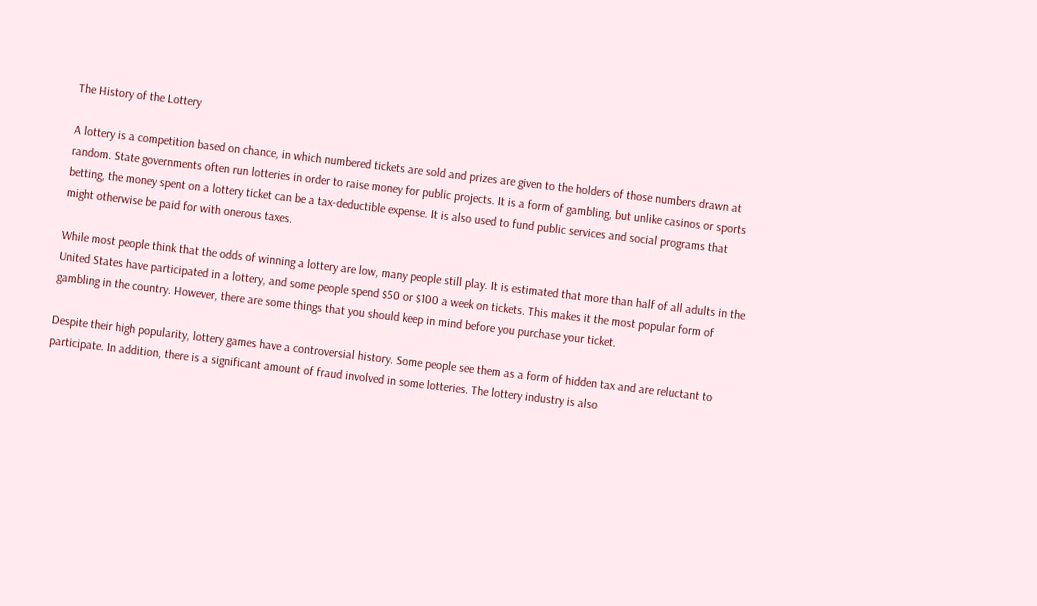The History of the Lottery

A lottery is a competition based on chance, in which numbered tickets are sold and prizes are given to the holders of those numbers drawn at random. State governments often run lotteries in order to raise money for public projects. It is a form of gambling, but unlike casinos or sports betting, the money spent on a lottery ticket can be a tax-deductible expense. It is also used to fund public services and social programs that might otherwise be paid for with onerous taxes.

While most people think that the odds of winning a lottery are low, many people still play. It is estimated that more than half of all adults in the United States have participated in a lottery, and some people spend $50 or $100 a week on tickets. This makes it the most popular form of gambling in the country. However, there are some things that you should keep in mind before you purchase your ticket.

Despite their high popularity, lottery games have a controversial history. Some people see them as a form of hidden tax and are reluctant to participate. In addition, there is a significant amount of fraud involved in some lotteries. The lottery industry is also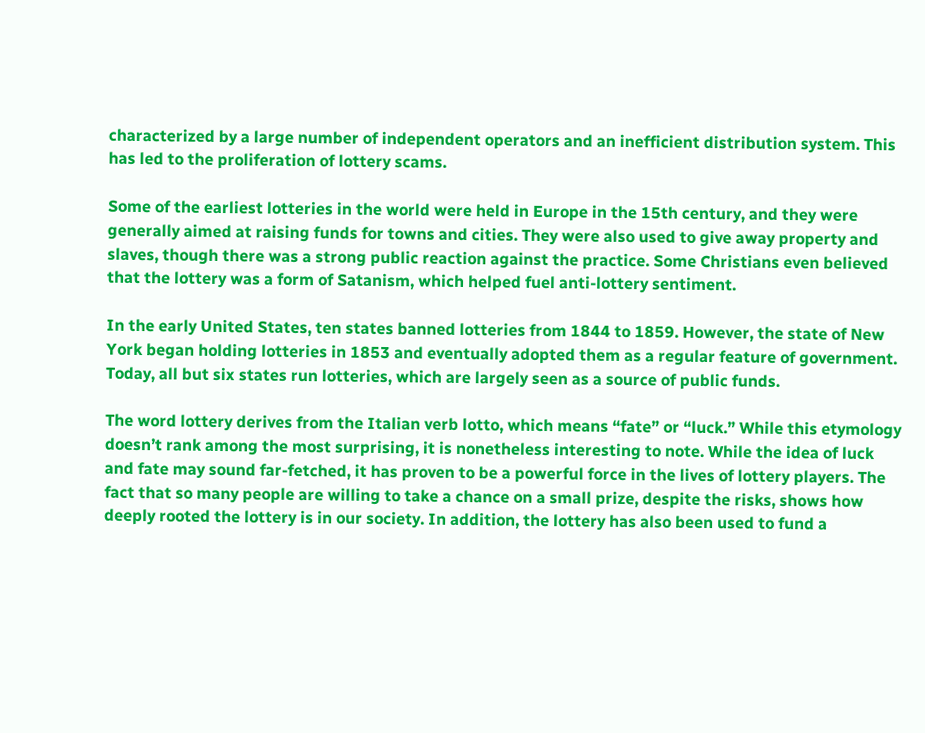characterized by a large number of independent operators and an inefficient distribution system. This has led to the proliferation of lottery scams.

Some of the earliest lotteries in the world were held in Europe in the 15th century, and they were generally aimed at raising funds for towns and cities. They were also used to give away property and slaves, though there was a strong public reaction against the practice. Some Christians even believed that the lottery was a form of Satanism, which helped fuel anti-lottery sentiment.

In the early United States, ten states banned lotteries from 1844 to 1859. However, the state of New York began holding lotteries in 1853 and eventually adopted them as a regular feature of government. Today, all but six states run lotteries, which are largely seen as a source of public funds.

The word lottery derives from the Italian verb lotto, which means “fate” or “luck.” While this etymology doesn’t rank among the most surprising, it is nonetheless interesting to note. While the idea of luck and fate may sound far-fetched, it has proven to be a powerful force in the lives of lottery players. The fact that so many people are willing to take a chance on a small prize, despite the risks, shows how deeply rooted the lottery is in our society. In addition, the lottery has also been used to fund a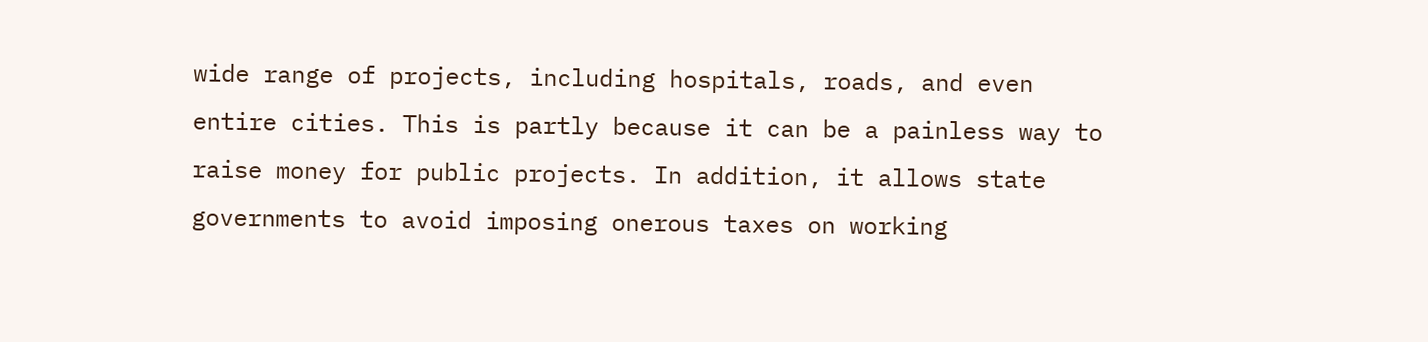wide range of projects, including hospitals, roads, and even entire cities. This is partly because it can be a painless way to raise money for public projects. In addition, it allows state governments to avoid imposing onerous taxes on working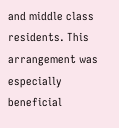and middle class residents. This arrangement was especially beneficial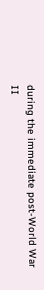during the immediate post-World War II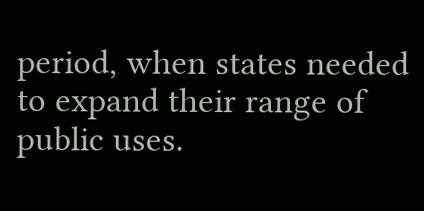period, when states needed to expand their range of public uses.